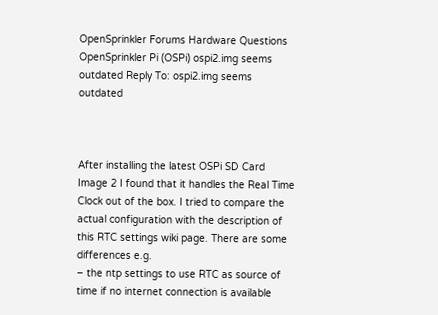OpenSprinkler Forums Hardware Questions OpenSprinkler Pi (OSPi) ospi2.img seems outdated Reply To: ospi2.img seems outdated



After installing the latest OSPi SD Card Image 2 I found that it handles the Real Time Clock out of the box. I tried to compare the actual configuration with the description of this RTC settings wiki page. There are some differences e.g.
– the ntp settings to use RTC as source of time if no internet connection is available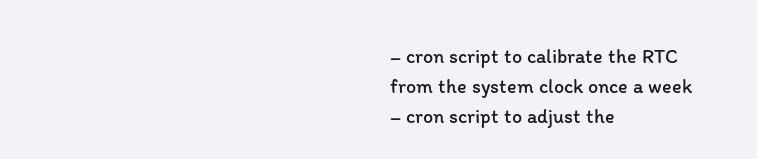– cron script to calibrate the RTC from the system clock once a week
– cron script to adjust the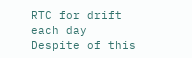RTC for drift each day
Despite of this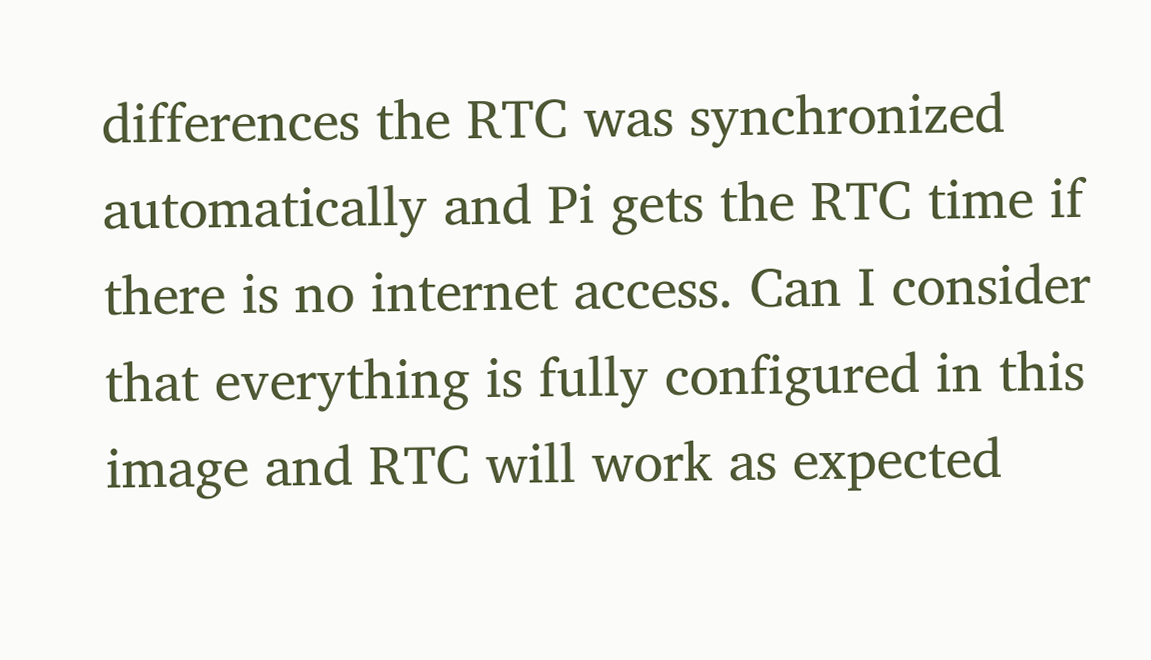differences the RTC was synchronized automatically and Pi gets the RTC time if there is no internet access. Can I consider that everything is fully configured in this image and RTC will work as expected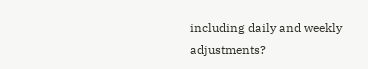including daily and weekly adjustments?